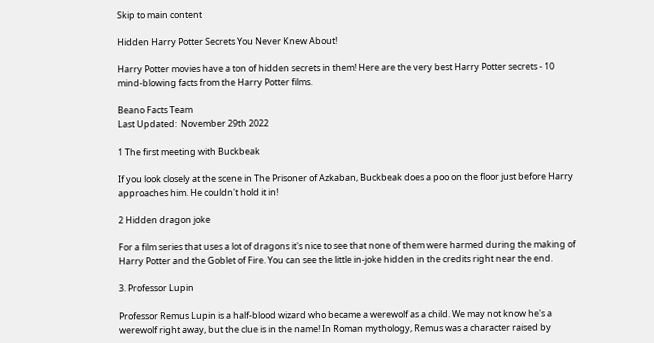Skip to main content

Hidden Harry Potter Secrets You Never Knew About!

Harry Potter movies have a ton of hidden secrets in them! Here are the very best Harry Potter secrets - 10 mind-blowing facts from the Harry Potter films.

Beano Facts Team
Last Updated:  November 29th 2022

1 The first meeting with Buckbeak

If you look closely at the scene in The Prisoner of Azkaban, Buckbeak does a poo on the floor just before Harry approaches him. He couldn't hold it in!

2 Hidden dragon joke

For a film series that uses a lot of dragons it's nice to see that none of them were harmed during the making of Harry Potter and the Goblet of Fire. You can see the little in-joke hidden in the credits right near the end.

3. Professor Lupin

Professor Remus Lupin is a half-blood wizard who became a werewolf as a child. We may not know he's a werewolf right away, but the clue is in the name! In Roman mythology, Remus was a character raised by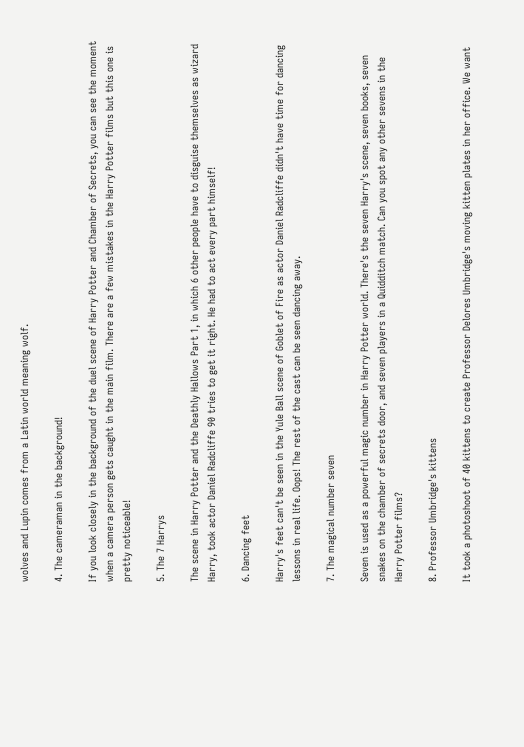wolves and Lupin comes from a Latin world meaning wolf.

4. The cameraman in the background!

If you look closely in the background of the duel scene of Harry Potter and Chamber of Secrets, you can see the moment when a camera person gets caught in the main film. There are a few mistakes in the Harry Potter films but this one is pretty noticeable!

5. The 7 Harrys

The scene in Harry Potter and the Deathly Hallows Part 1, in which 6 other people have to disguise themselves as wizard Harry, took actor Daniel Radcliffe 90 tries to get it right. He had to act every part himself!

6. Dancing feet

Harry's feet can't be seen in the Yule Ball scene of Goblet of Fire as actor Daniel Radcliffe didn't have time for dancing lessons in real life. Oops! The rest of the cast can be seen dancing away.

7. The magical number seven

Seven is used as a powerful magic number in Harry Potter world. There's the seven Harry's scene, seven books, seven snakes on the chamber of secrets door, and seven players in a Quidditch match. Can you spot any other sevens in the Harry Potter films?

8. Professor Umbridge's kittens

It took a photoshoot of 40 kittens to create Professor Delores Umbridge's moving kitten plates in her office. We want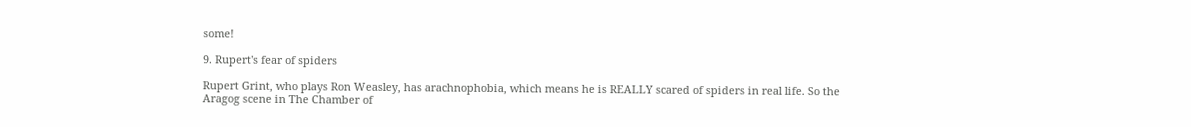some!

9. Rupert's fear of spiders

Rupert Grint, who plays Ron Weasley, has arachnophobia, which means he is REALLY scared of spiders in real life. So the Aragog scene in The Chamber of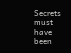Secrets must have been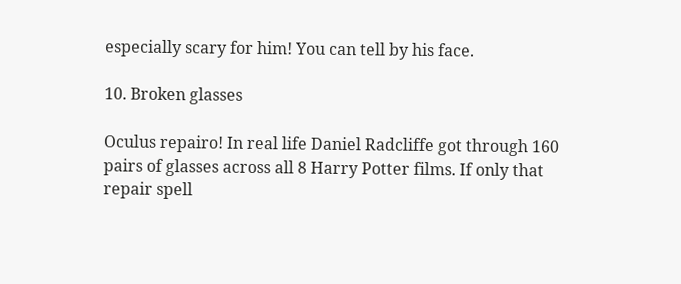especially scary for him! You can tell by his face.

10. Broken glasses

Oculus repairo! In real life Daniel Radcliffe got through 160 pairs of glasses across all 8 Harry Potter films. If only that repair spell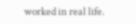worked in real life.